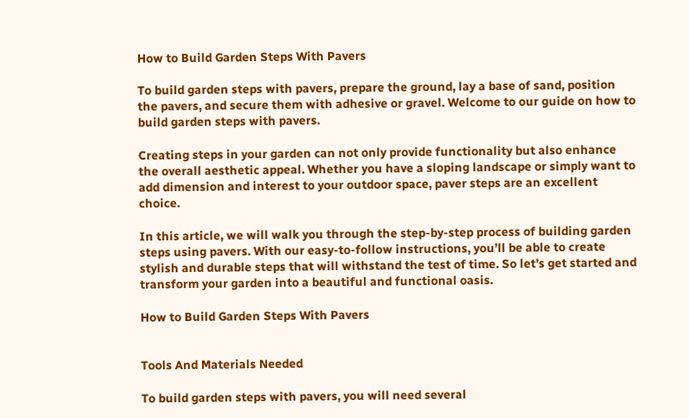How to Build Garden Steps With Pavers

To build garden steps with pavers, prepare the ground, lay a base of sand, position the pavers, and secure them with adhesive or gravel. Welcome to our guide on how to build garden steps with pavers.

Creating steps in your garden can not only provide functionality but also enhance the overall aesthetic appeal. Whether you have a sloping landscape or simply want to add dimension and interest to your outdoor space, paver steps are an excellent choice.

In this article, we will walk you through the step-by-step process of building garden steps using pavers. With our easy-to-follow instructions, you’ll be able to create stylish and durable steps that will withstand the test of time. So let’s get started and transform your garden into a beautiful and functional oasis.

How to Build Garden Steps With Pavers


Tools And Materials Needed

To build garden steps with pavers, you will need several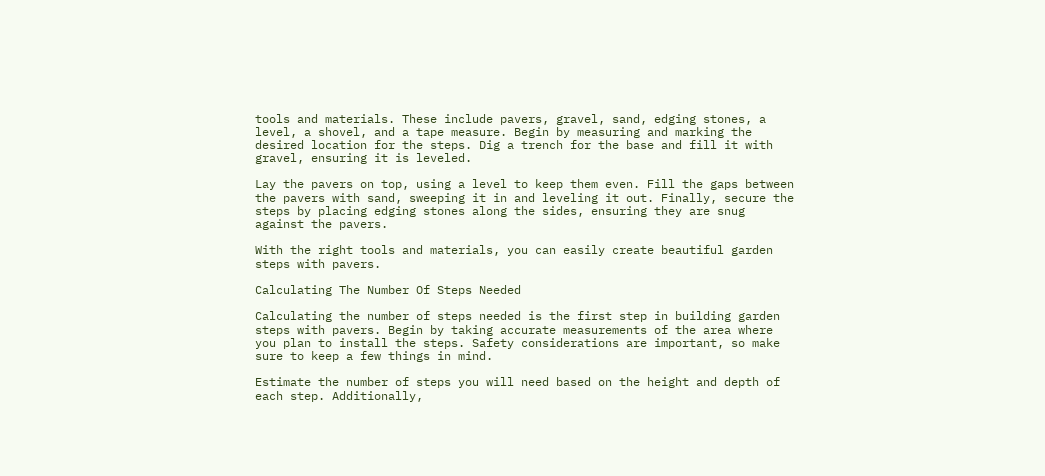tools and materials. These include pavers, gravel, sand, edging stones, a level, a shovel, and a tape measure. Begin by measuring and marking the desired location for the steps. Dig a trench for the base and fill it with gravel, ensuring it is leveled.

Lay the pavers on top, using a level to keep them even. Fill the gaps between the pavers with sand, sweeping it in and leveling it out. Finally, secure the steps by placing edging stones along the sides, ensuring they are snug against the pavers.

With the right tools and materials, you can easily create beautiful garden steps with pavers.

Calculating The Number Of Steps Needed

Calculating the number of steps needed is the first step in building garden steps with pavers. Begin by taking accurate measurements of the area where you plan to install the steps. Safety considerations are important, so make sure to keep a few things in mind.

Estimate the number of steps you will need based on the height and depth of each step. Additionally,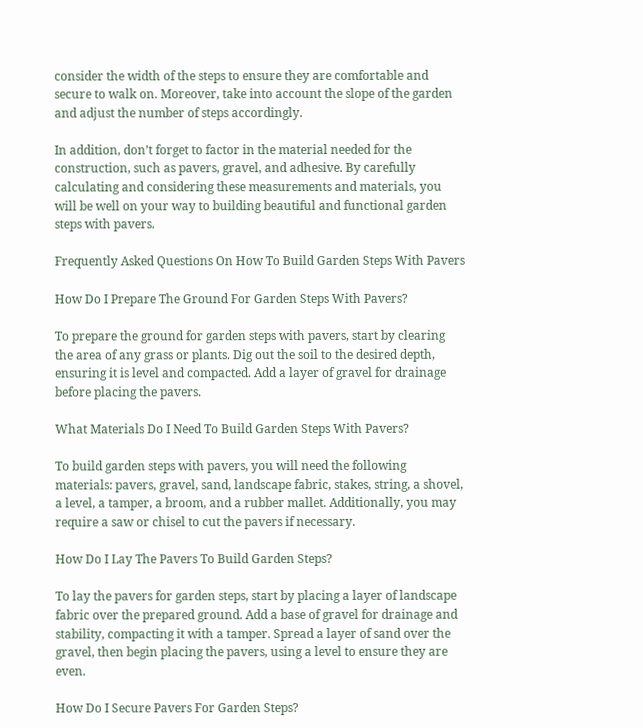consider the width of the steps to ensure they are comfortable and secure to walk on. Moreover, take into account the slope of the garden and adjust the number of steps accordingly.

In addition, don’t forget to factor in the material needed for the construction, such as pavers, gravel, and adhesive. By carefully calculating and considering these measurements and materials, you will be well on your way to building beautiful and functional garden steps with pavers.

Frequently Asked Questions On How To Build Garden Steps With Pavers

How Do I Prepare The Ground For Garden Steps With Pavers?

To prepare the ground for garden steps with pavers, start by clearing the area of any grass or plants. Dig out the soil to the desired depth, ensuring it is level and compacted. Add a layer of gravel for drainage before placing the pavers.

What Materials Do I Need To Build Garden Steps With Pavers?

To build garden steps with pavers, you will need the following materials: pavers, gravel, sand, landscape fabric, stakes, string, a shovel, a level, a tamper, a broom, and a rubber mallet. Additionally, you may require a saw or chisel to cut the pavers if necessary.

How Do I Lay The Pavers To Build Garden Steps?

To lay the pavers for garden steps, start by placing a layer of landscape fabric over the prepared ground. Add a base of gravel for drainage and stability, compacting it with a tamper. Spread a layer of sand over the gravel, then begin placing the pavers, using a level to ensure they are even.

How Do I Secure Pavers For Garden Steps?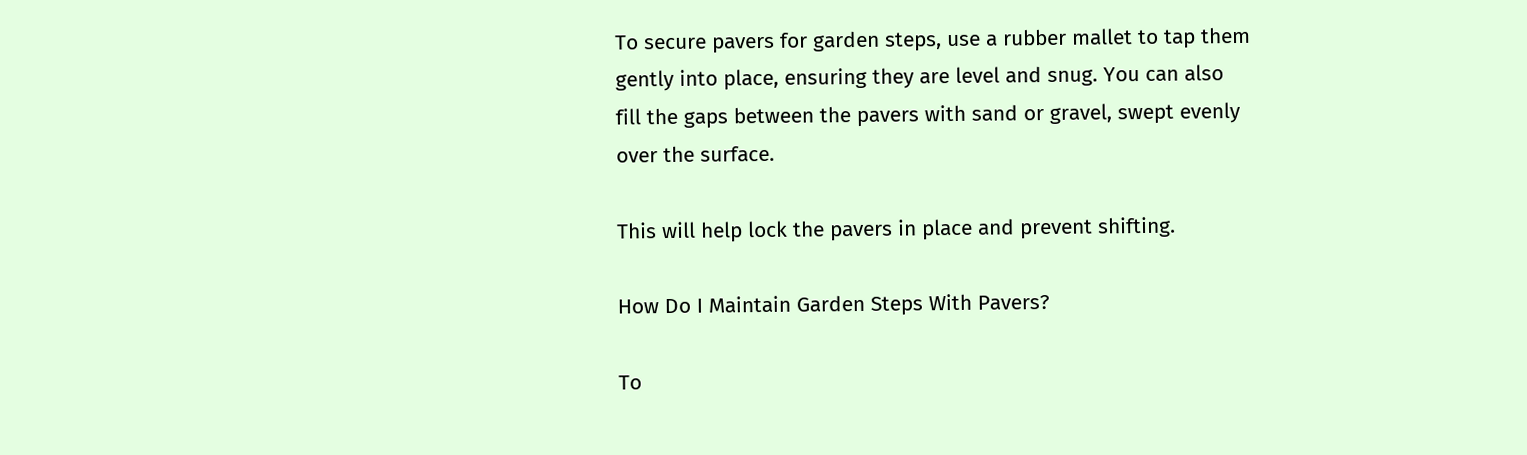To secure pavers for garden steps, use a rubber mallet to tap them gently into place, ensuring they are level and snug. You can also fill the gaps between the pavers with sand or gravel, swept evenly over the surface.

This will help lock the pavers in place and prevent shifting.

How Do I Maintain Garden Steps With Pavers?

To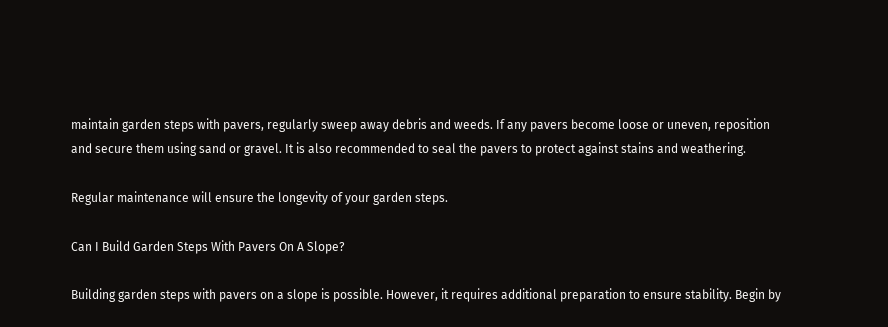maintain garden steps with pavers, regularly sweep away debris and weeds. If any pavers become loose or uneven, reposition and secure them using sand or gravel. It is also recommended to seal the pavers to protect against stains and weathering.

Regular maintenance will ensure the longevity of your garden steps.

Can I Build Garden Steps With Pavers On A Slope?

Building garden steps with pavers on a slope is possible. However, it requires additional preparation to ensure stability. Begin by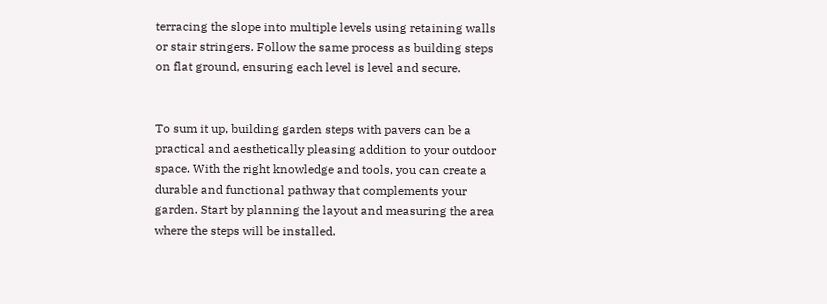terracing the slope into multiple levels using retaining walls or stair stringers. Follow the same process as building steps on flat ground, ensuring each level is level and secure.


To sum it up, building garden steps with pavers can be a practical and aesthetically pleasing addition to your outdoor space. With the right knowledge and tools, you can create a durable and functional pathway that complements your garden. Start by planning the layout and measuring the area where the steps will be installed.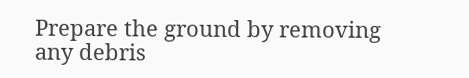Prepare the ground by removing any debris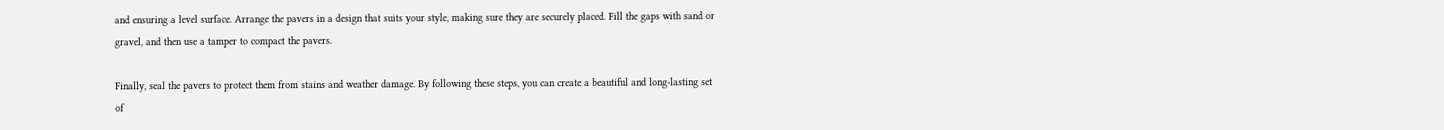and ensuring a level surface. Arrange the pavers in a design that suits your style, making sure they are securely placed. Fill the gaps with sand or gravel, and then use a tamper to compact the pavers.

Finally, seal the pavers to protect them from stains and weather damage. By following these steps, you can create a beautiful and long-lasting set of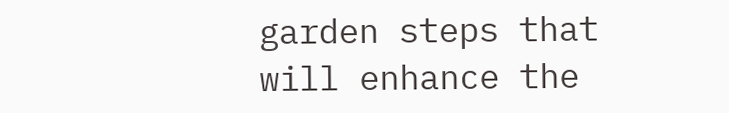garden steps that will enhance the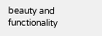beauty and functionality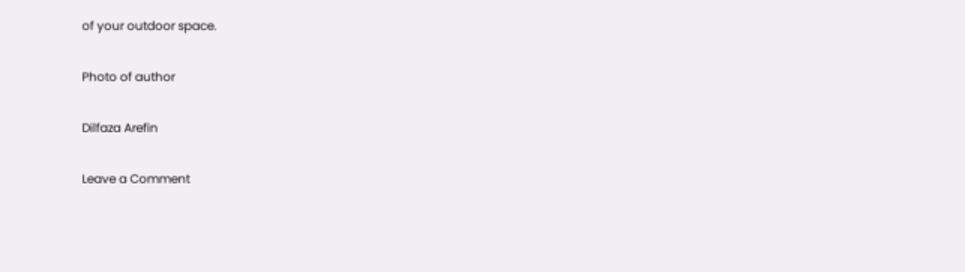of your outdoor space.

Photo of author

Dilfaza Arefin

Leave a Comment